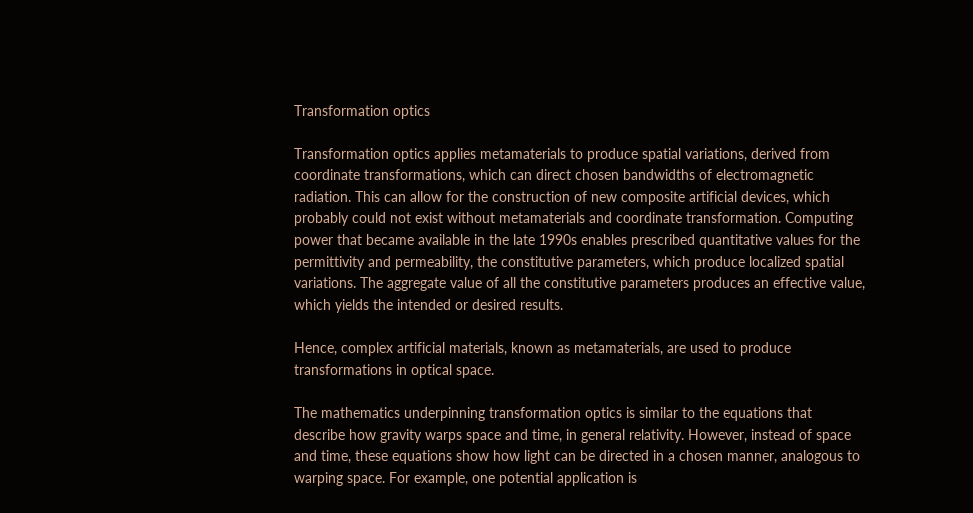Transformation optics

Transformation optics applies metamaterials to produce spatial variations, derived from coordinate transformations, which can direct chosen bandwidths of electromagnetic radiation. This can allow for the construction of new composite artificial devices, which probably could not exist without metamaterials and coordinate transformation. Computing power that became available in the late 1990s enables prescribed quantitative values for the permittivity and permeability, the constitutive parameters, which produce localized spatial variations. The aggregate value of all the constitutive parameters produces an effective value, which yields the intended or desired results.

Hence, complex artificial materials, known as metamaterials, are used to produce transformations in optical space.

The mathematics underpinning transformation optics is similar to the equations that describe how gravity warps space and time, in general relativity. However, instead of space and time, these equations show how light can be directed in a chosen manner, analogous to warping space. For example, one potential application is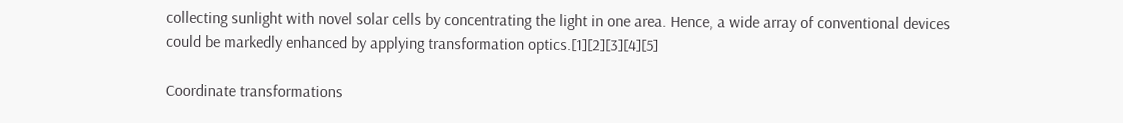collecting sunlight with novel solar cells by concentrating the light in one area. Hence, a wide array of conventional devices could be markedly enhanced by applying transformation optics.[1][2][3][4][5]

Coordinate transformations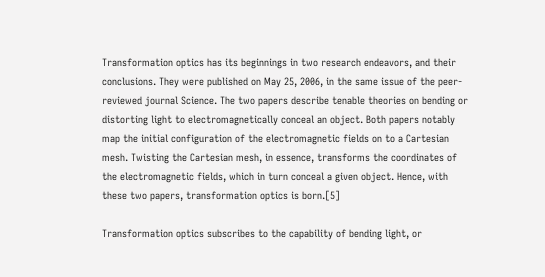Transformation optics has its beginnings in two research endeavors, and their conclusions. They were published on May 25, 2006, in the same issue of the peer-reviewed journal Science. The two papers describe tenable theories on bending or distorting light to electromagnetically conceal an object. Both papers notably map the initial configuration of the electromagnetic fields on to a Cartesian mesh. Twisting the Cartesian mesh, in essence, transforms the coordinates of the electromagnetic fields, which in turn conceal a given object. Hence, with these two papers, transformation optics is born.[5]

Transformation optics subscribes to the capability of bending light, or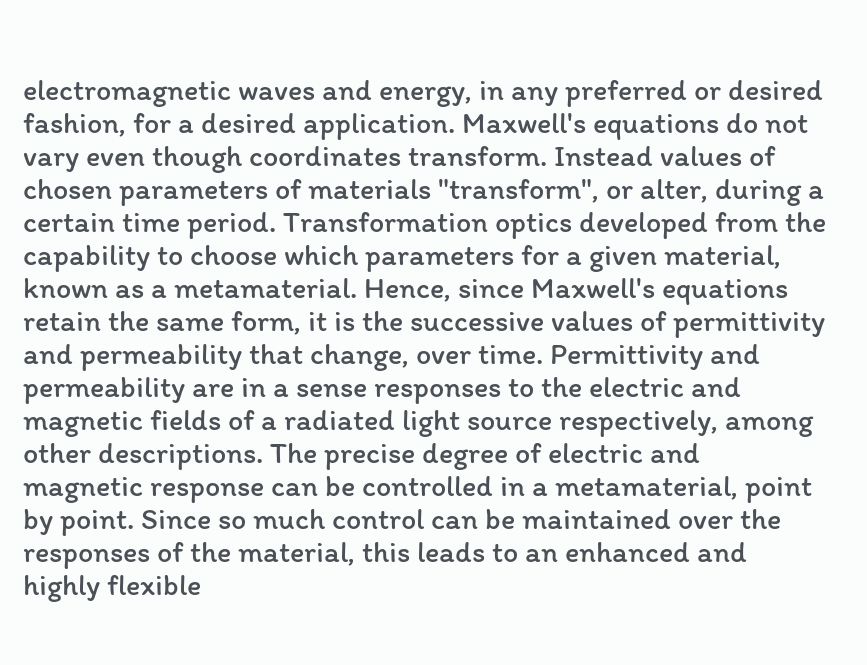electromagnetic waves and energy, in any preferred or desired fashion, for a desired application. Maxwell's equations do not vary even though coordinates transform. Instead values of chosen parameters of materials "transform", or alter, during a certain time period. Transformation optics developed from the capability to choose which parameters for a given material, known as a metamaterial. Hence, since Maxwell's equations retain the same form, it is the successive values of permittivity and permeability that change, over time. Permittivity and permeability are in a sense responses to the electric and magnetic fields of a radiated light source respectively, among other descriptions. The precise degree of electric and magnetic response can be controlled in a metamaterial, point by point. Since so much control can be maintained over the responses of the material, this leads to an enhanced and highly flexible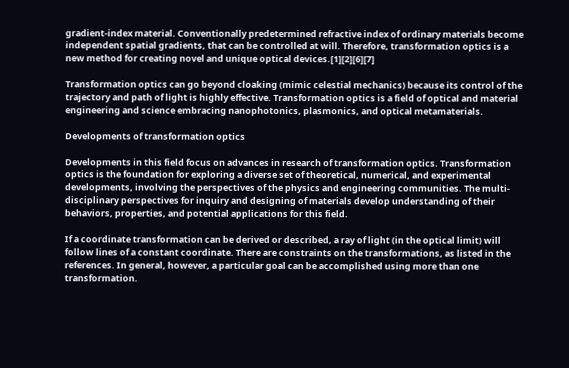gradient-index material. Conventionally predetermined refractive index of ordinary materials become independent spatial gradients, that can be controlled at will. Therefore, transformation optics is a new method for creating novel and unique optical devices.[1][2][6][7]

Transformation optics can go beyond cloaking (mimic celestial mechanics) because its control of the trajectory and path of light is highly effective. Transformation optics is a field of optical and material engineering and science embracing nanophotonics, plasmonics, and optical metamaterials.

Developments of transformation optics

Developments in this field focus on advances in research of transformation optics. Transformation optics is the foundation for exploring a diverse set of theoretical, numerical, and experimental developments, involving the perspectives of the physics and engineering communities. The multi-disciplinary perspectives for inquiry and designing of materials develop understanding of their behaviors, properties, and potential applications for this field.

If a coordinate transformation can be derived or described, a ray of light (in the optical limit) will follow lines of a constant coordinate. There are constraints on the transformations, as listed in the references. In general, however, a particular goal can be accomplished using more than one transformation.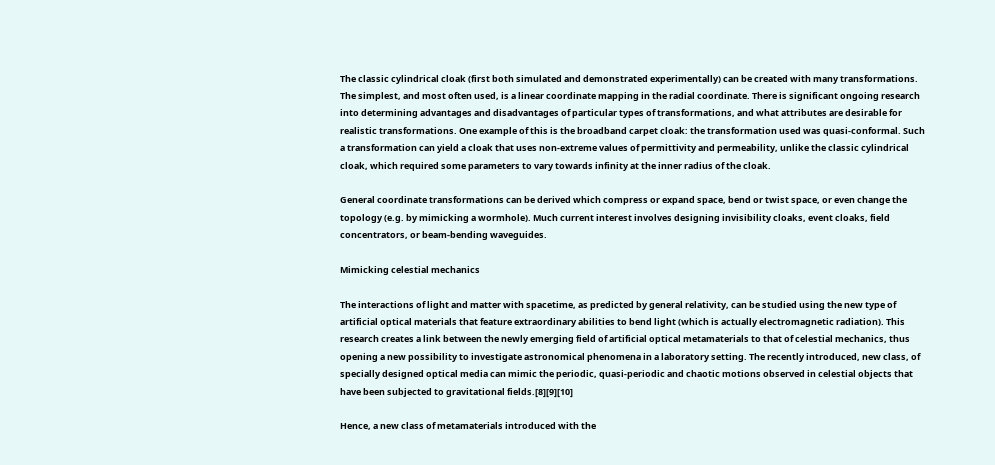The classic cylindrical cloak (first both simulated and demonstrated experimentally) can be created with many transformations. The simplest, and most often used, is a linear coordinate mapping in the radial coordinate. There is significant ongoing research into determining advantages and disadvantages of particular types of transformations, and what attributes are desirable for realistic transformations. One example of this is the broadband carpet cloak: the transformation used was quasi-conformal. Such a transformation can yield a cloak that uses non-extreme values of permittivity and permeability, unlike the classic cylindrical cloak, which required some parameters to vary towards infinity at the inner radius of the cloak.

General coordinate transformations can be derived which compress or expand space, bend or twist space, or even change the topology (e.g. by mimicking a wormhole). Much current interest involves designing invisibility cloaks, event cloaks, field concentrators, or beam-bending waveguides.

Mimicking celestial mechanics

The interactions of light and matter with spacetime, as predicted by general relativity, can be studied using the new type of artificial optical materials that feature extraordinary abilities to bend light (which is actually electromagnetic radiation). This research creates a link between the newly emerging field of artificial optical metamaterials to that of celestial mechanics, thus opening a new possibility to investigate astronomical phenomena in a laboratory setting. The recently introduced, new class, of specially designed optical media can mimic the periodic, quasi-periodic and chaotic motions observed in celestial objects that have been subjected to gravitational fields.[8][9][10]

Hence, a new class of metamaterials introduced with the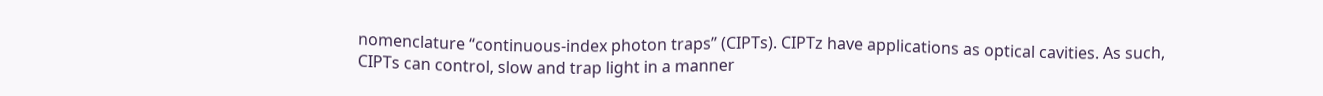nomenclature “continuous-index photon traps” (CIPTs). CIPTz have applications as optical cavities. As such, CIPTs can control, slow and trap light in a manner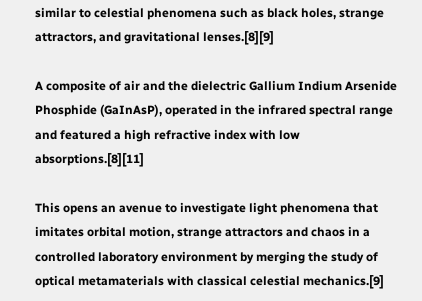similar to celestial phenomena such as black holes, strange attractors, and gravitational lenses.[8][9]

A composite of air and the dielectric Gallium Indium Arsenide Phosphide (GaInAsP), operated in the infrared spectral range and featured a high refractive index with low absorptions.[8][11]

This opens an avenue to investigate light phenomena that imitates orbital motion, strange attractors and chaos in a controlled laboratory environment by merging the study of optical metamaterials with classical celestial mechanics.[9]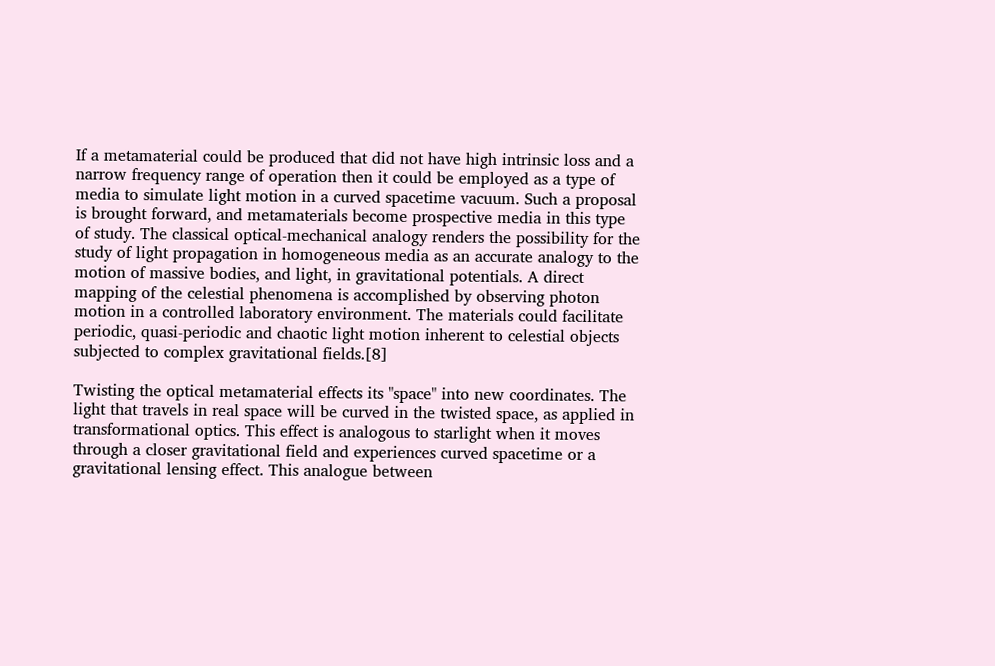If a metamaterial could be produced that did not have high intrinsic loss and a narrow frequency range of operation then it could be employed as a type of media to simulate light motion in a curved spacetime vacuum. Such a proposal is brought forward, and metamaterials become prospective media in this type of study. The classical optical-mechanical analogy renders the possibility for the study of light propagation in homogeneous media as an accurate analogy to the motion of massive bodies, and light, in gravitational potentials. A direct mapping of the celestial phenomena is accomplished by observing photon motion in a controlled laboratory environment. The materials could facilitate periodic, quasi-periodic and chaotic light motion inherent to celestial objects subjected to complex gravitational fields.[8]

Twisting the optical metamaterial effects its "space" into new coordinates. The light that travels in real space will be curved in the twisted space, as applied in transformational optics. This effect is analogous to starlight when it moves through a closer gravitational field and experiences curved spacetime or a gravitational lensing effect. This analogue between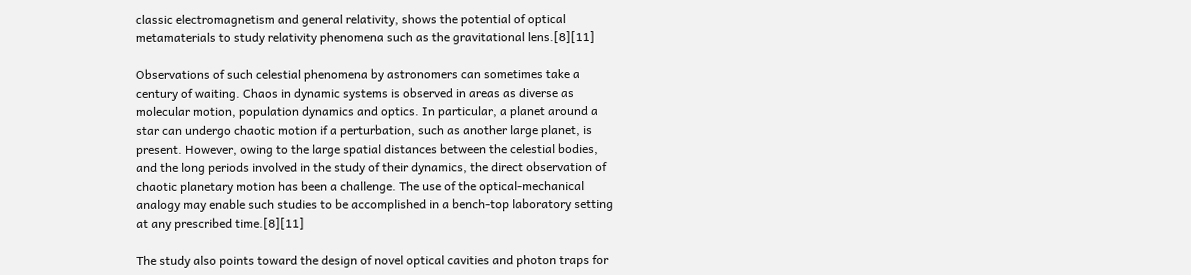classic electromagnetism and general relativity, shows the potential of optical metamaterials to study relativity phenomena such as the gravitational lens.[8][11]

Observations of such celestial phenomena by astronomers can sometimes take a century of waiting. Chaos in dynamic systems is observed in areas as diverse as molecular motion, population dynamics and optics. In particular, a planet around a star can undergo chaotic motion if a perturbation, such as another large planet, is present. However, owing to the large spatial distances between the celestial bodies, and the long periods involved in the study of their dynamics, the direct observation of chaotic planetary motion has been a challenge. The use of the optical-mechanical analogy may enable such studies to be accomplished in a bench-top laboratory setting at any prescribed time.[8][11]

The study also points toward the design of novel optical cavities and photon traps for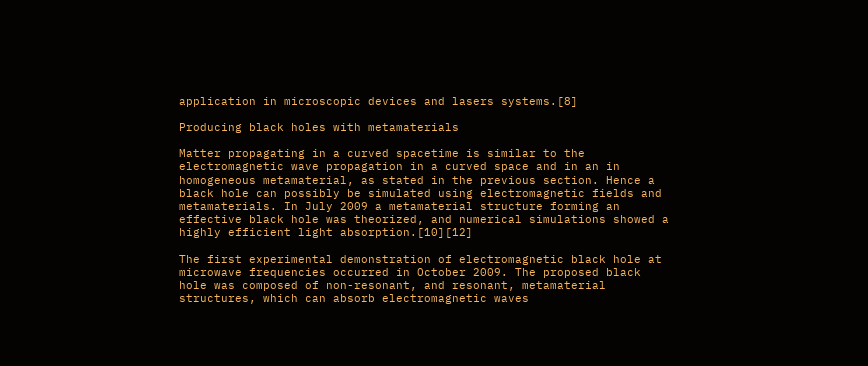application in microscopic devices and lasers systems.[8]

Producing black holes with metamaterials

Matter propagating in a curved spacetime is similar to the electromagnetic wave propagation in a curved space and in an in homogeneous metamaterial, as stated in the previous section. Hence a black hole can possibly be simulated using electromagnetic fields and metamaterials. In July 2009 a metamaterial structure forming an effective black hole was theorized, and numerical simulations showed a highly efficient light absorption.[10][12]

The first experimental demonstration of electromagnetic black hole at microwave frequencies occurred in October 2009. The proposed black hole was composed of non-resonant, and resonant, metamaterial structures, which can absorb electromagnetic waves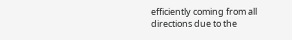efficiently coming from all directions due to the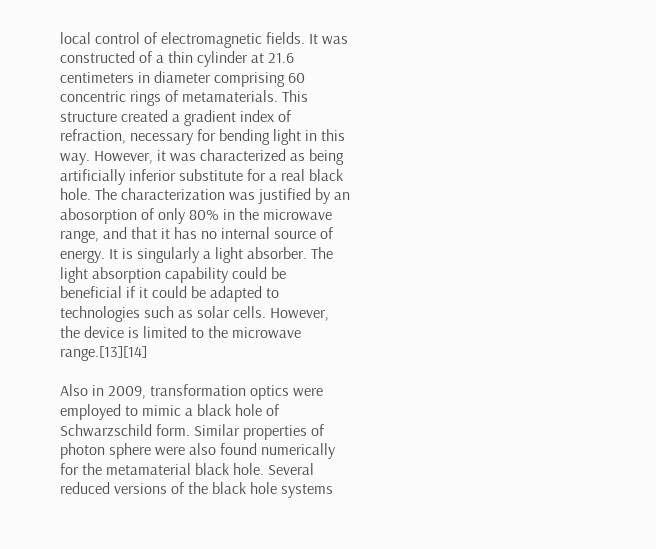local control of electromagnetic fields. It was constructed of a thin cylinder at 21.6 centimeters in diameter comprising 60 concentric rings of metamaterials. This structure created a gradient index of refraction, necessary for bending light in this way. However, it was characterized as being artificially inferior substitute for a real black hole. The characterization was justified by an abosorption of only 80% in the microwave range, and that it has no internal source of energy. It is singularly a light absorber. The light absorption capability could be beneficial if it could be adapted to technologies such as solar cells. However, the device is limited to the microwave range.[13][14]

Also in 2009, transformation optics were employed to mimic a black hole of Schwarzschild form. Similar properties of photon sphere were also found numerically for the metamaterial black hole. Several reduced versions of the black hole systems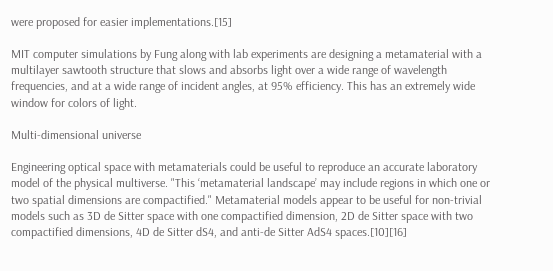were proposed for easier implementations.[15]

MIT computer simulations by Fung along with lab experiments are designing a metamaterial with a multilayer sawtooth structure that slows and absorbs light over a wide range of wavelength frequencies, and at a wide range of incident angles, at 95% efficiency. This has an extremely wide window for colors of light.

Multi-dimensional universe

Engineering optical space with metamaterials could be useful to reproduce an accurate laboratory model of the physical multiverse. "This ‘metamaterial landscape’ may include regions in which one or two spatial dimensions are compactified." Metamaterial models appear to be useful for non-trivial models such as 3D de Sitter space with one compactified dimension, 2D de Sitter space with two compactified dimensions, 4D de Sitter dS4, and anti-de Sitter AdS4 spaces.[10][16]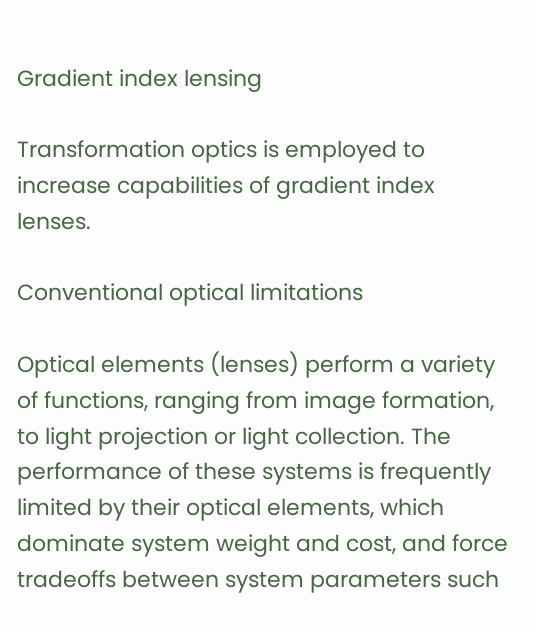Gradient index lensing

Transformation optics is employed to increase capabilities of gradient index lenses.

Conventional optical limitations

Optical elements (lenses) perform a variety of functions, ranging from image formation, to light projection or light collection. The performance of these systems is frequently limited by their optical elements, which dominate system weight and cost, and force tradeoffs between system parameters such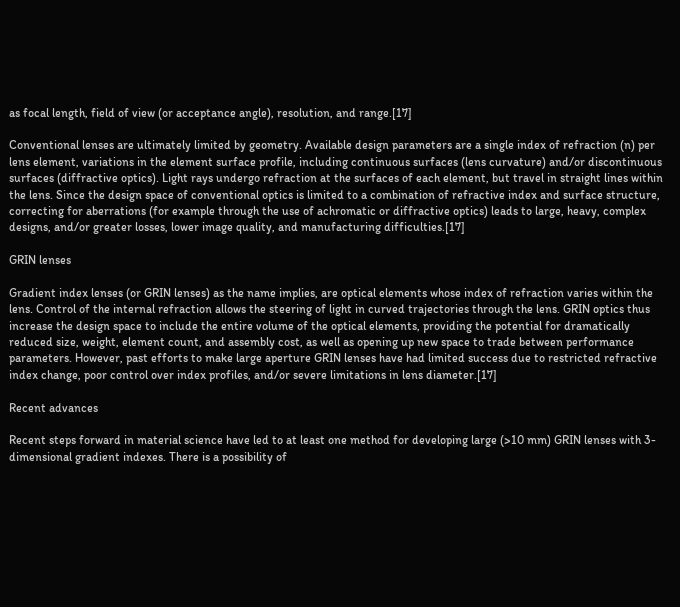as focal length, field of view (or acceptance angle), resolution, and range.[17]

Conventional lenses are ultimately limited by geometry. Available design parameters are a single index of refraction (n) per lens element, variations in the element surface profile, including continuous surfaces (lens curvature) and/or discontinuous surfaces (diffractive optics). Light rays undergo refraction at the surfaces of each element, but travel in straight lines within the lens. Since the design space of conventional optics is limited to a combination of refractive index and surface structure, correcting for aberrations (for example through the use of achromatic or diffractive optics) leads to large, heavy, complex designs, and/or greater losses, lower image quality, and manufacturing difficulties.[17]

GRIN lenses

Gradient index lenses (or GRIN lenses) as the name implies, are optical elements whose index of refraction varies within the lens. Control of the internal refraction allows the steering of light in curved trajectories through the lens. GRIN optics thus increase the design space to include the entire volume of the optical elements, providing the potential for dramatically reduced size, weight, element count, and assembly cost, as well as opening up new space to trade between performance parameters. However, past efforts to make large aperture GRIN lenses have had limited success due to restricted refractive index change, poor control over index profiles, and/or severe limitations in lens diameter.[17]

Recent advances

Recent steps forward in material science have led to at least one method for developing large (>10 mm) GRIN lenses with 3-dimensional gradient indexes. There is a possibility of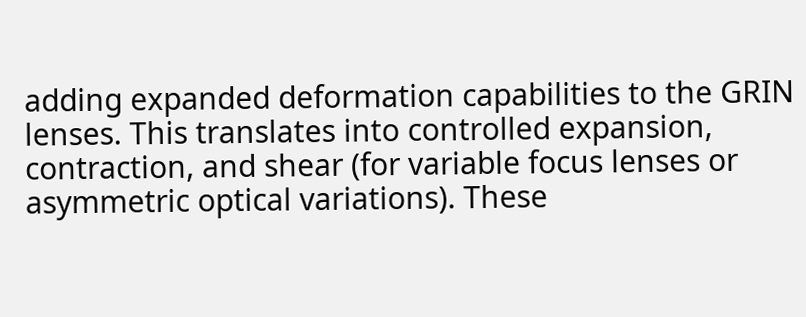adding expanded deformation capabilities to the GRIN lenses. This translates into controlled expansion, contraction, and shear (for variable focus lenses or asymmetric optical variations). These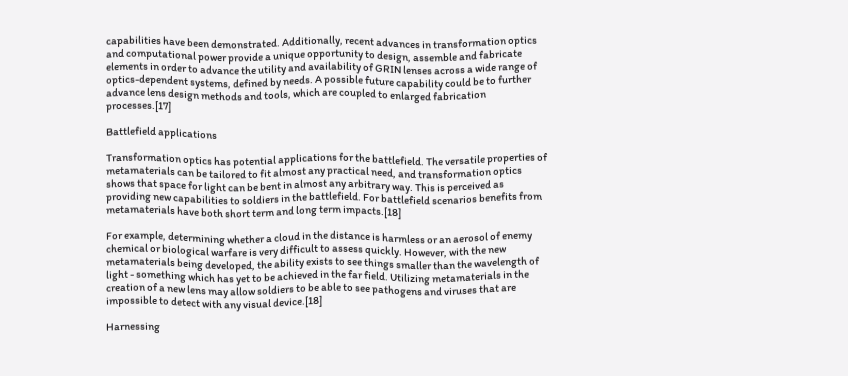capabilities have been demonstrated. Additionally, recent advances in transformation optics and computational power provide a unique opportunity to design, assemble and fabricate elements in order to advance the utility and availability of GRIN lenses across a wide range of optics-dependent systems, defined by needs. A possible future capability could be to further advance lens design methods and tools, which are coupled to enlarged fabrication processes.[17]

Battlefield applications

Transformation optics has potential applications for the battlefield. The versatile properties of metamaterials can be tailored to fit almost any practical need, and transformation optics shows that space for light can be bent in almost any arbitrary way. This is perceived as providing new capabilities to soldiers in the battlefield. For battlefield scenarios benefits from metamaterials have both short term and long term impacts.[18]

For example, determining whether a cloud in the distance is harmless or an aerosol of enemy chemical or biological warfare is very difficult to assess quickly. However, with the new metamaterials being developed, the ability exists to see things smaller than the wavelength of light - something which has yet to be achieved in the far field. Utilizing metamaterials in the creation of a new lens may allow soldiers to be able to see pathogens and viruses that are impossible to detect with any visual device.[18]

Harnessing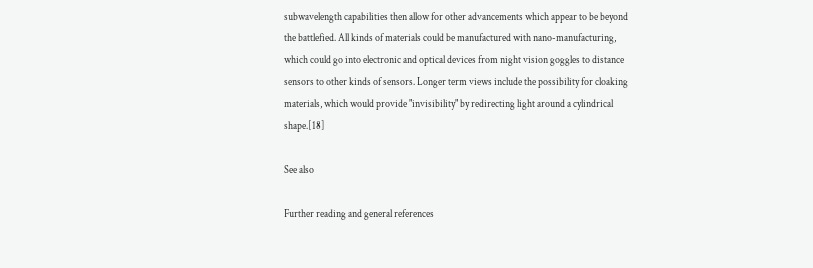subwavelength capabilities then allow for other advancements which appear to be beyond the battlefied. All kinds of materials could be manufactured with nano-manufacturing, which could go into electronic and optical devices from night vision goggles to distance sensors to other kinds of sensors. Longer term views include the possibility for cloaking materials, which would provide "invisibility" by redirecting light around a cylindrical shape.[18]

See also

Further reading and general references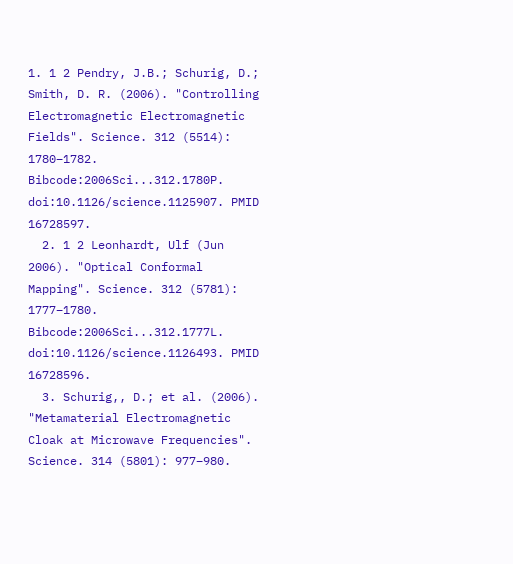1. 1 2 Pendry, J.B.; Schurig, D.; Smith, D. R. (2006). "Controlling Electromagnetic Electromagnetic Fields". Science. 312 (5514): 1780–1782. Bibcode:2006Sci...312.1780P. doi:10.1126/science.1125907. PMID 16728597.
  2. 1 2 Leonhardt, Ulf (Jun 2006). "Optical Conformal Mapping". Science. 312 (5781): 1777–1780. Bibcode:2006Sci...312.1777L. doi:10.1126/science.1126493. PMID 16728596.
  3. Schurig,, D.; et al. (2006). "Metamaterial Electromagnetic Cloak at Microwave Frequencies". Science. 314 (5801): 977–980.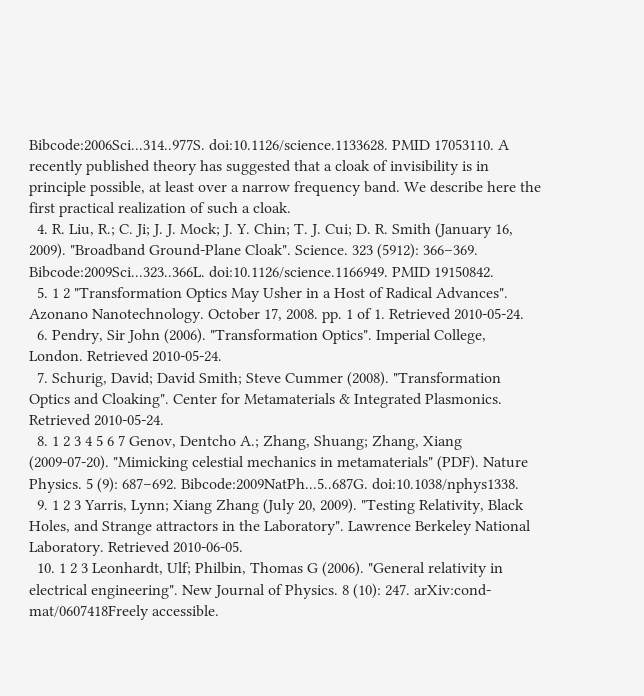Bibcode:2006Sci...314..977S. doi:10.1126/science.1133628. PMID 17053110. A recently published theory has suggested that a cloak of invisibility is in principle possible, at least over a narrow frequency band. We describe here the first practical realization of such a cloak.
  4. R. Liu, R.; C. Ji; J. J. Mock; J. Y. Chin; T. J. Cui; D. R. Smith (January 16, 2009). "Broadband Ground-Plane Cloak". Science. 323 (5912): 366–369. Bibcode:2009Sci...323..366L. doi:10.1126/science.1166949. PMID 19150842.
  5. 1 2 "Transformation Optics May Usher in a Host of Radical Advances". Azonano Nanotechnology. October 17, 2008. pp. 1 of 1. Retrieved 2010-05-24.
  6. Pendry, Sir John (2006). "Transformation Optics". Imperial College, London. Retrieved 2010-05-24.
  7. Schurig, David; David Smith; Steve Cummer (2008). "Transformation Optics and Cloaking". Center for Metamaterials & Integrated Plasmonics. Retrieved 2010-05-24.
  8. 1 2 3 4 5 6 7 Genov, Dentcho A.; Zhang, Shuang; Zhang, Xiang (2009-07-20). "Mimicking celestial mechanics in metamaterials" (PDF). Nature Physics. 5 (9): 687–692. Bibcode:2009NatPh...5..687G. doi:10.1038/nphys1338.
  9. 1 2 3 Yarris, Lynn; Xiang Zhang (July 20, 2009). "Testing Relativity, Black Holes, and Strange attractors in the Laboratory". Lawrence Berkeley National Laboratory. Retrieved 2010-06-05.
  10. 1 2 3 Leonhardt, Ulf; Philbin, Thomas G (2006). "General relativity in electrical engineering". New Journal of Physics. 8 (10): 247. arXiv:cond-mat/0607418Freely accessible.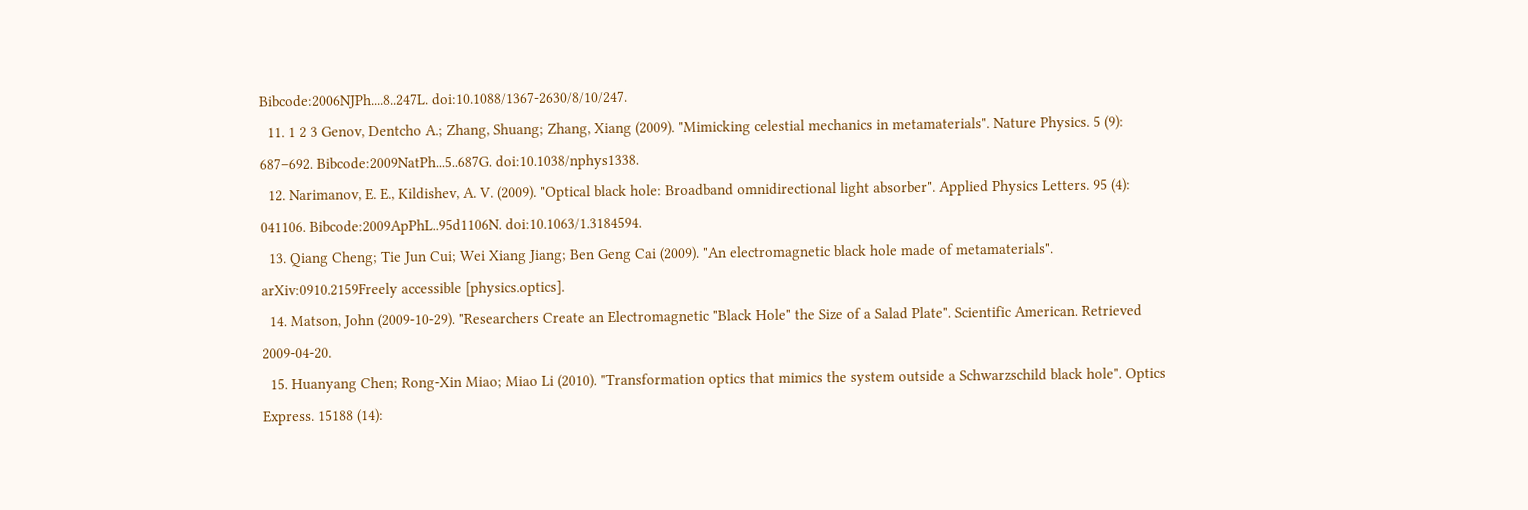Bibcode:2006NJPh....8..247L. doi:10.1088/1367-2630/8/10/247.
  11. 1 2 3 Genov, Dentcho A.; Zhang, Shuang; Zhang, Xiang (2009). "Mimicking celestial mechanics in metamaterials". Nature Physics. 5 (9): 687–692. Bibcode:2009NatPh...5..687G. doi:10.1038/nphys1338.
  12. Narimanov, E. E., Kildishev, A. V. (2009). "Optical black hole: Broadband omnidirectional light absorber". Applied Physics Letters. 95 (4): 041106. Bibcode:2009ApPhL..95d1106N. doi:10.1063/1.3184594.
  13. Qiang Cheng; Tie Jun Cui; Wei Xiang Jiang; Ben Geng Cai (2009). "An electromagnetic black hole made of metamaterials". arXiv:0910.2159Freely accessible [physics.optics].
  14. Matson, John (2009-10-29). "Researchers Create an Electromagnetic "Black Hole" the Size of a Salad Plate". Scientific American. Retrieved 2009-04-20.
  15. Huanyang Chen; Rong-Xin Miao; Miao Li (2010). "Transformation optics that mimics the system outside a Schwarzschild black hole". Optics Express. 15188 (14):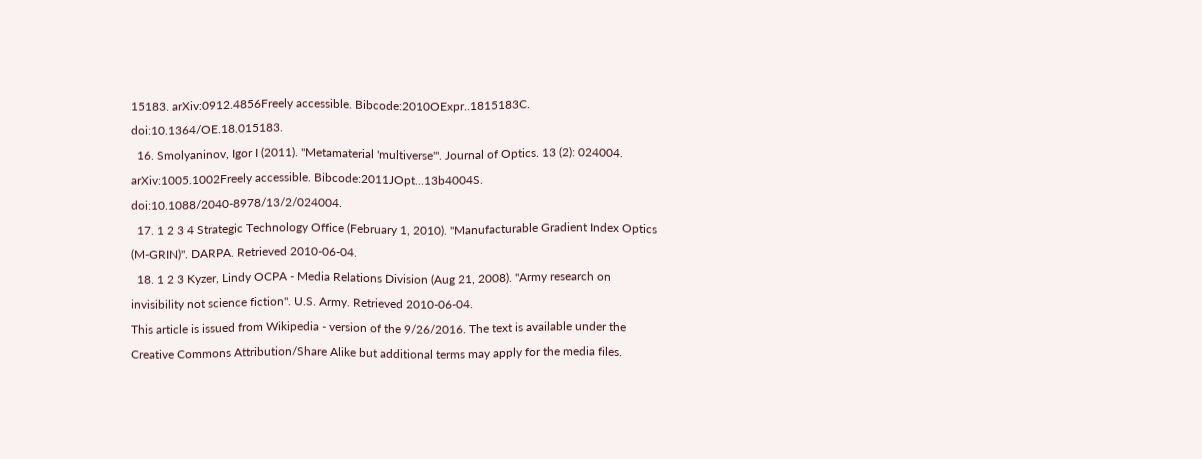15183. arXiv:0912.4856Freely accessible. Bibcode:2010OExpr..1815183C. doi:10.1364/OE.18.015183.
  16. Smolyaninov, Igor I (2011). "Metamaterial 'multiverse'". Journal of Optics. 13 (2): 024004. arXiv:1005.1002Freely accessible. Bibcode:2011JOpt...13b4004S. doi:10.1088/2040-8978/13/2/024004.
  17. 1 2 3 4 Strategic Technology Office (February 1, 2010). "Manufacturable Gradient Index Optics (M-GRIN)". DARPA. Retrieved 2010-06-04.
  18. 1 2 3 Kyzer, Lindy OCPA - Media Relations Division (Aug 21, 2008). "Army research on invisibility not science fiction". U.S. Army. Retrieved 2010-06-04.
This article is issued from Wikipedia - version of the 9/26/2016. The text is available under the Creative Commons Attribution/Share Alike but additional terms may apply for the media files.